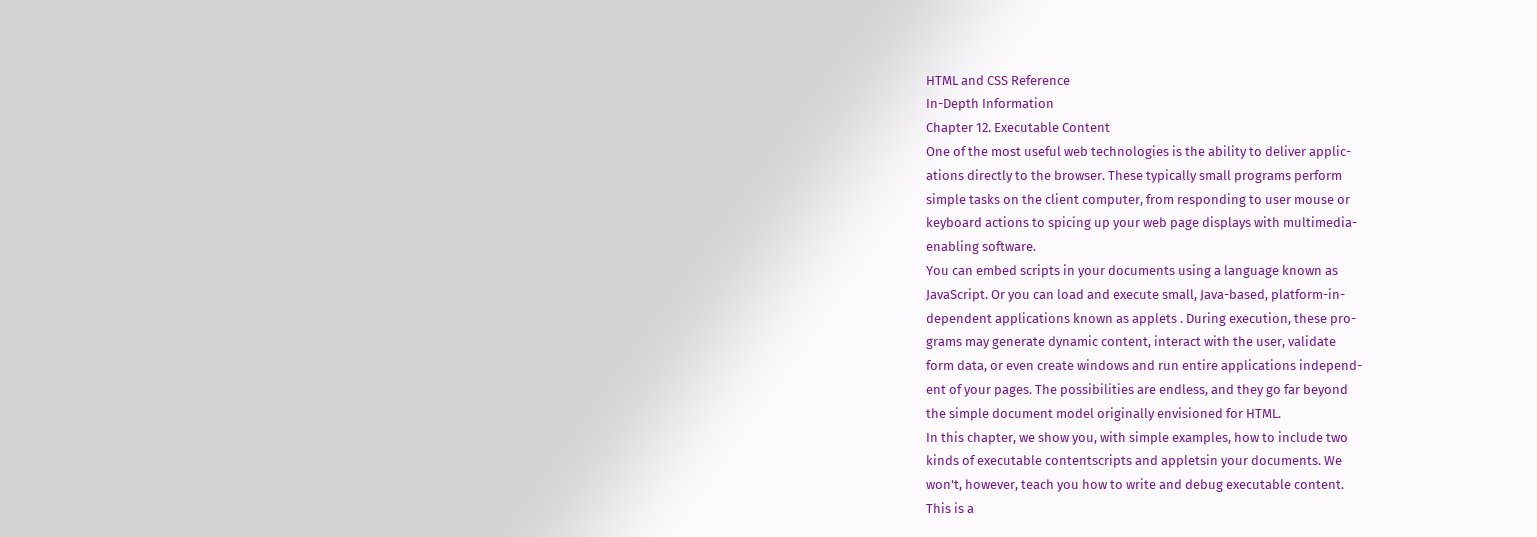HTML and CSS Reference
In-Depth Information
Chapter 12. Executable Content
One of the most useful web technologies is the ability to deliver applic-
ations directly to the browser. These typically small programs perform
simple tasks on the client computer, from responding to user mouse or
keyboard actions to spicing up your web page displays with multimedia-
enabling software.
You can embed scripts in your documents using a language known as
JavaScript. Or you can load and execute small, Java-based, platform-in-
dependent applications known as applets . During execution, these pro-
grams may generate dynamic content, interact with the user, validate
form data, or even create windows and run entire applications independ-
ent of your pages. The possibilities are endless, and they go far beyond
the simple document model originally envisioned for HTML.
In this chapter, we show you, with simple examples, how to include two
kinds of executable contentscripts and appletsin your documents. We
won't, however, teach you how to write and debug executable content.
This is a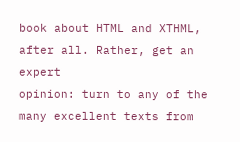book about HTML and XTHML, after all. Rather, get an expert
opinion: turn to any of the many excellent texts from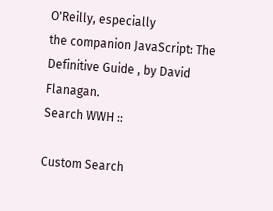O'Reilly, especially
the companion JavaScript: The Definitive Guide , by David Flanagan.
Search WWH ::

Custom Search